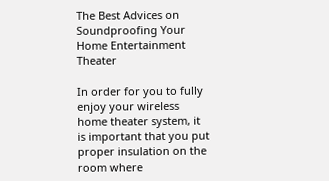The Best Advices on Soundproofing Your Home Entertainment Theater

In order for you to fully enjoy your wireless home theater system, it is important that you put proper insulation on the room where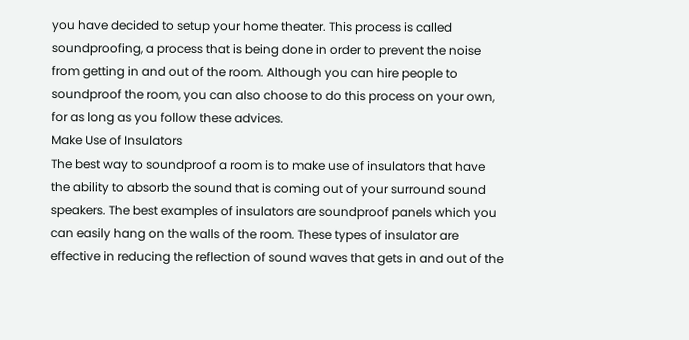you have decided to setup your home theater. This process is called soundproofing, a process that is being done in order to prevent the noise from getting in and out of the room. Although you can hire people to soundproof the room, you can also choose to do this process on your own, for as long as you follow these advices.
Make Use of Insulators
The best way to soundproof a room is to make use of insulators that have the ability to absorb the sound that is coming out of your surround sound speakers. The best examples of insulators are soundproof panels which you can easily hang on the walls of the room. These types of insulator are effective in reducing the reflection of sound waves that gets in and out of the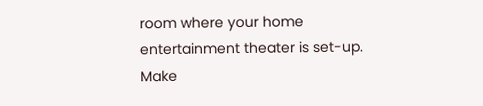room where your home entertainment theater is set-up.
Make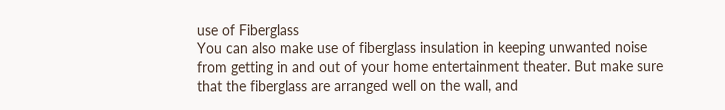use of Fiberglass
You can also make use of fiberglass insulation in keeping unwanted noise from getting in and out of your home entertainment theater. But make sure that the fiberglass are arranged well on the wall, and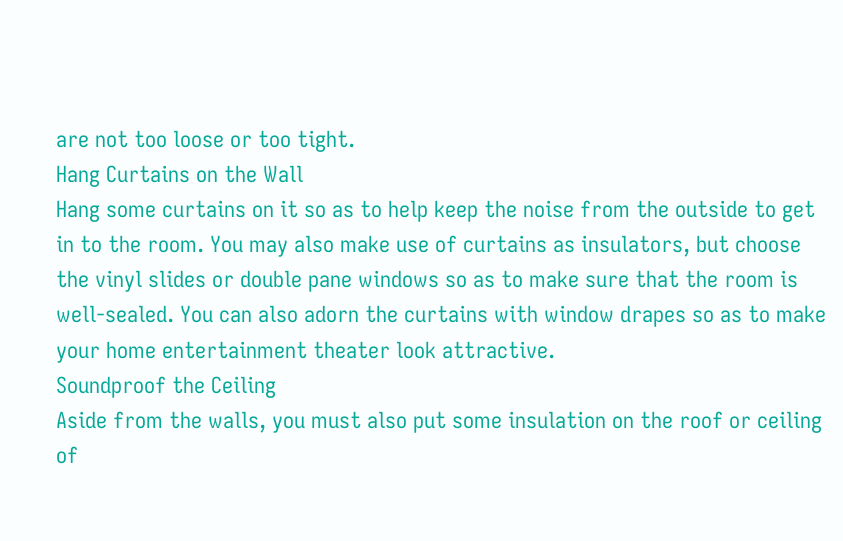are not too loose or too tight.
Hang Curtains on the Wall
Hang some curtains on it so as to help keep the noise from the outside to get in to the room. You may also make use of curtains as insulators, but choose the vinyl slides or double pane windows so as to make sure that the room is well-sealed. You can also adorn the curtains with window drapes so as to make your home entertainment theater look attractive.
Soundproof the Ceiling
Aside from the walls, you must also put some insulation on the roof or ceiling of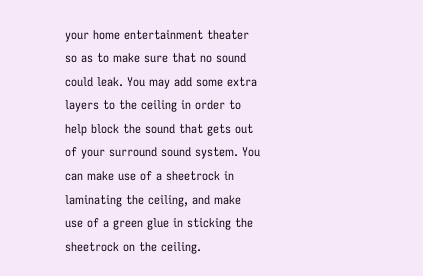your home entertainment theater so as to make sure that no sound could leak. You may add some extra layers to the ceiling in order to help block the sound that gets out of your surround sound system. You can make use of a sheetrock in laminating the ceiling, and make use of a green glue in sticking the sheetrock on the ceiling.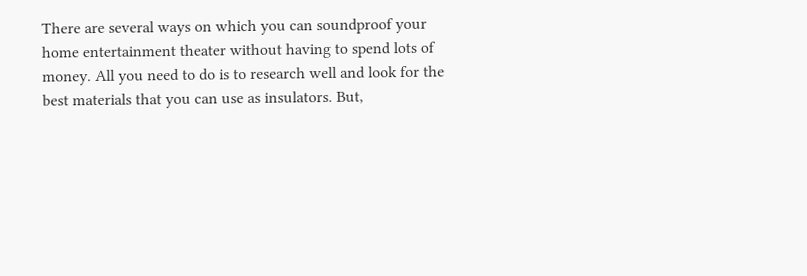There are several ways on which you can soundproof your home entertainment theater without having to spend lots of money. All you need to do is to research well and look for the best materials that you can use as insulators. But,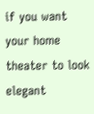if you want your home theater to look elegant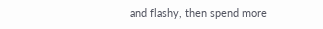and flashy, then spend more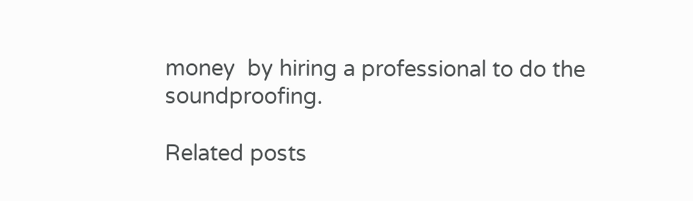money  by hiring a professional to do the soundproofing.

Related posts